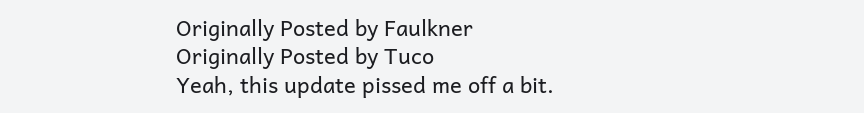Originally Posted by Faulkner
Originally Posted by Tuco
Yeah, this update pissed me off a bit.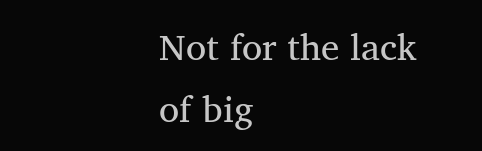Not for the lack of big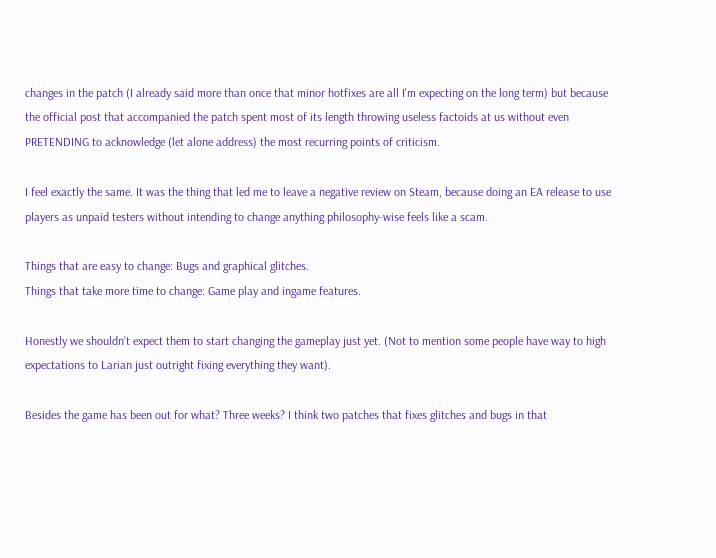changes in the patch (I already said more than once that minor hotfixes are all I'm expecting on the long term) but because the official post that accompanied the patch spent most of its length throwing useless factoids at us without even PRETENDING to acknowledge (let alone address) the most recurring points of criticism.

I feel exactly the same. It was the thing that led me to leave a negative review on Steam, because doing an EA release to use players as unpaid testers without intending to change anything philosophy-wise feels like a scam.

Things that are easy to change: Bugs and graphical glitches.
Things that take more time to change: Game play and ingame features.

Honestly we shouldn't expect them to start changing the gameplay just yet. (Not to mention some people have way to high expectations to Larian just outright fixing everything they want).

Besides the game has been out for what? Three weeks? I think two patches that fixes glitches and bugs in that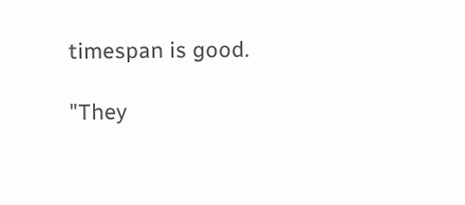timespan is good.

"They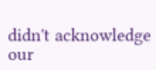didn't acknowledge our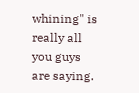whining" is really all you guys are saying.